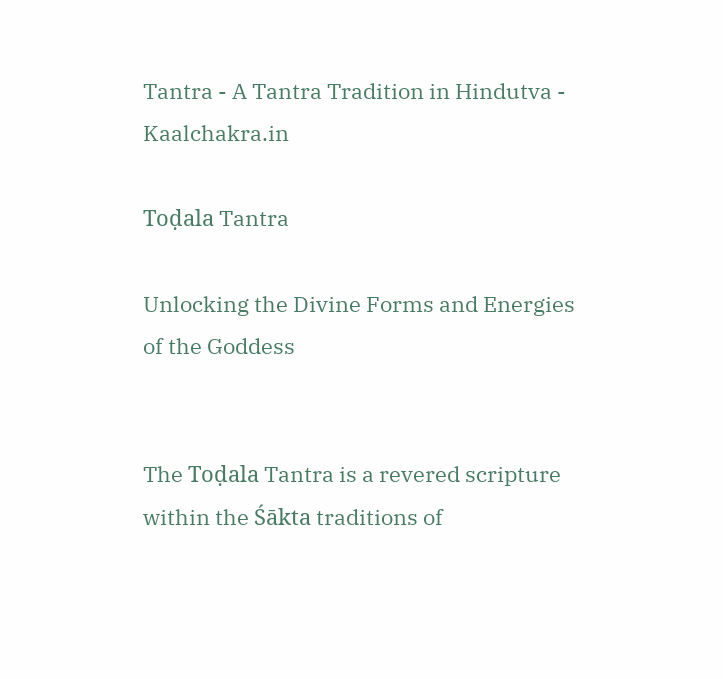Tantra - A Tantra Tradition in Hindutva - Kaalchakra.in

Toḍala Tantra

Unlocking the Divine Forms and Energies of the Goddess


The Toḍala Tantra is a revered scripture within the Śākta traditions of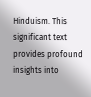Hinduism. This significant text provides profound insights into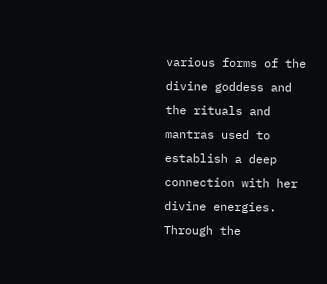various forms of the divine goddess and the rituals and mantras used to establish a deep connection with her divine energies. Through the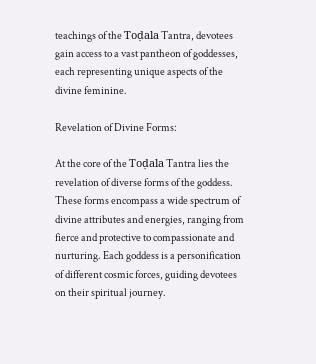teachings of the Toḍala Tantra, devotees gain access to a vast pantheon of goddesses, each representing unique aspects of the divine feminine.

Revelation of Divine Forms:

At the core of the Toḍala Tantra lies the revelation of diverse forms of the goddess. These forms encompass a wide spectrum of divine attributes and energies, ranging from fierce and protective to compassionate and nurturing. Each goddess is a personification of different cosmic forces, guiding devotees on their spiritual journey.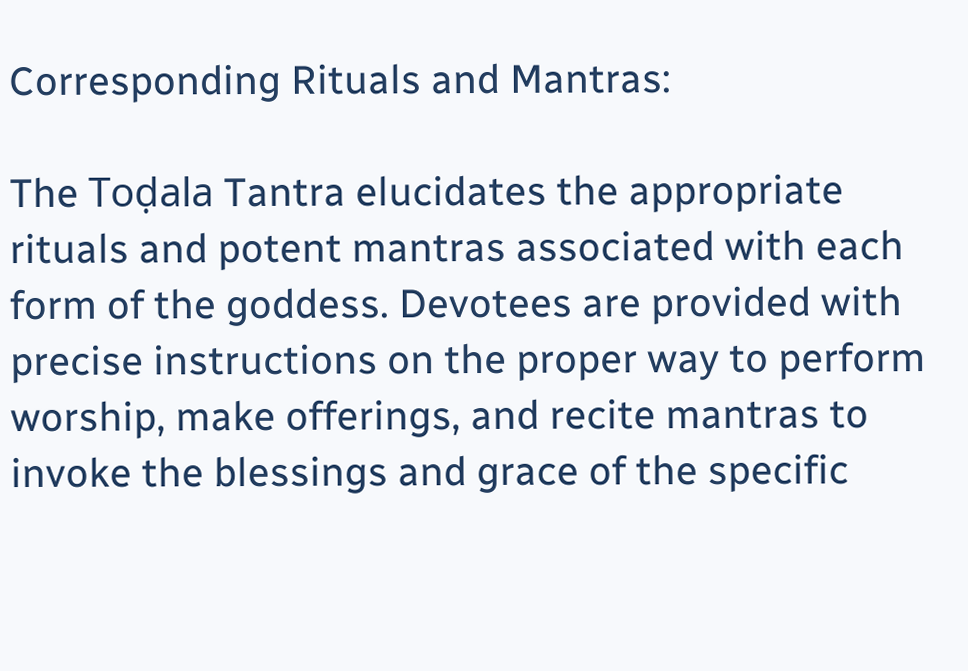Corresponding Rituals and Mantras:

The Toḍala Tantra elucidates the appropriate rituals and potent mantras associated with each form of the goddess. Devotees are provided with precise instructions on the proper way to perform worship, make offerings, and recite mantras to invoke the blessings and grace of the specific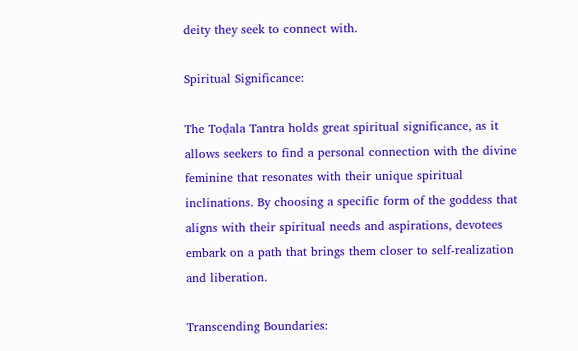deity they seek to connect with.

Spiritual Significance:

The Toḍala Tantra holds great spiritual significance, as it allows seekers to find a personal connection with the divine feminine that resonates with their unique spiritual inclinations. By choosing a specific form of the goddess that aligns with their spiritual needs and aspirations, devotees embark on a path that brings them closer to self-realization and liberation.

Transcending Boundaries: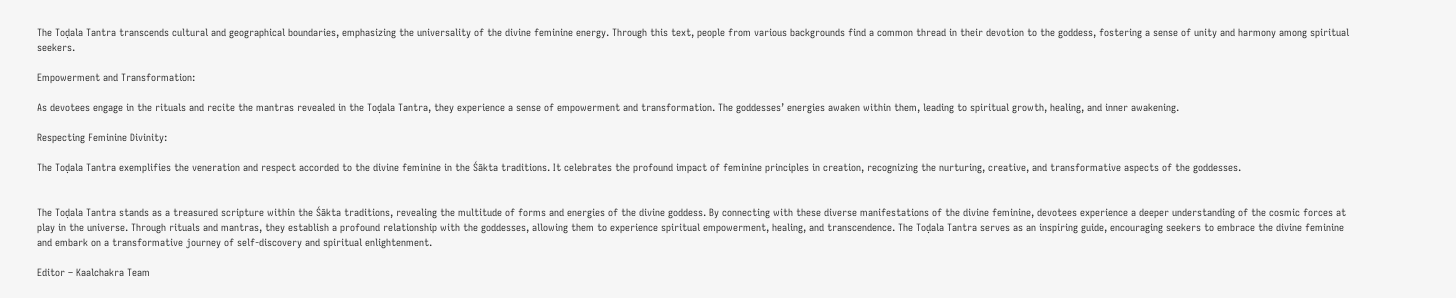The Toḍala Tantra transcends cultural and geographical boundaries, emphasizing the universality of the divine feminine energy. Through this text, people from various backgrounds find a common thread in their devotion to the goddess, fostering a sense of unity and harmony among spiritual seekers.

Empowerment and Transformation:

As devotees engage in the rituals and recite the mantras revealed in the Toḍala Tantra, they experience a sense of empowerment and transformation. The goddesses’ energies awaken within them, leading to spiritual growth, healing, and inner awakening.

Respecting Feminine Divinity:

The Toḍala Tantra exemplifies the veneration and respect accorded to the divine feminine in the Śākta traditions. It celebrates the profound impact of feminine principles in creation, recognizing the nurturing, creative, and transformative aspects of the goddesses.


The Toḍala Tantra stands as a treasured scripture within the Śākta traditions, revealing the multitude of forms and energies of the divine goddess. By connecting with these diverse manifestations of the divine feminine, devotees experience a deeper understanding of the cosmic forces at play in the universe. Through rituals and mantras, they establish a profound relationship with the goddesses, allowing them to experience spiritual empowerment, healing, and transcendence. The Toḍala Tantra serves as an inspiring guide, encouraging seekers to embrace the divine feminine and embark on a transformative journey of self-discovery and spiritual enlightenment.

Editor – Kaalchakra Team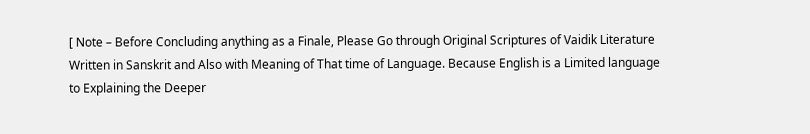[ Note – Before Concluding anything as a Finale, Please Go through Original Scriptures of Vaidik Literature Written in Sanskrit and Also with Meaning of That time of Language. Because English is a Limited language to Explaining the Deeper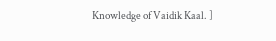Knowledge of Vaidik Kaal. ]